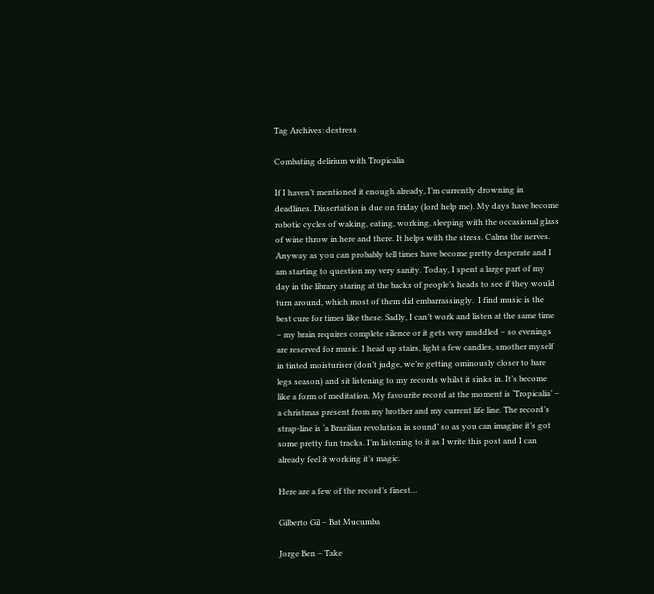Tag Archives: destress

Combating delirium with Tropicalia

If I haven’t mentioned it enough already, I’m currently drowning in deadlines. Dissertation is due on friday (lord help me). My days have become robotic cycles of waking, eating, working, sleeping with the occasional glass of wine throw in here and there. It helps with the stress. Calms the nerves. Anyway as you can probably tell times have become pretty desperate and I am starting to question my very sanity. Today, I spent a large part of my day in the library staring at the backs of people’s heads to see if they would turn around, which most of them did embarrassingly.  I find music is the best cure for times like these. Sadly, I can’t work and listen at the same time – my brain requires complete silence or it gets very muddled – so evenings are reserved for music. I head up stairs, light a few candles, smother myself in tinted moisturiser (don’t judge, we’re getting ominously closer to bare legs season) and sit listening to my records whilst it sinks in. It’s become like a form of meditation. My favourite record at the moment is ‘Tropicalia’ – a christmas present from my brother and my current life line. The record’s strap-line is ‘a Brazilian revolution in sound’ so as you can imagine it’s got some pretty fun tracks. I’m listening to it as I write this post and I can already feel it working it’s magic.

Here are a few of the record’s finest…

Gilberto Gil – Bat Mucumba

Jorge Ben – Take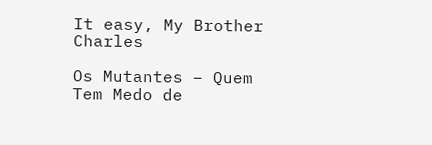It easy, My Brother Charles

Os Mutantes – Quem Tem Medo de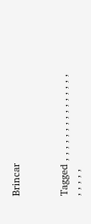Brincar



Tagged , , , , , , , , , , , , , , , , , , , ,